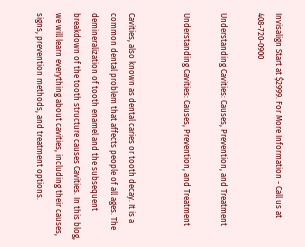Invisalign Start at $2999. For More Information - Call us at 408-720-0900

Understanding Cavities: Causes, Prevention, and Treatment

Understanding Cavities: Causes, Prevention, and Treatment


Cavities, also known as dental caries or tooth decay. It is a common dental problem that affects people of all ages. The demineralization of tooth enamel and the subsequent breakdown of the tooth structure causes Cavities. In this blog, we will learn everything about cavities, including their causes, signs, prevention methods, and treatment options.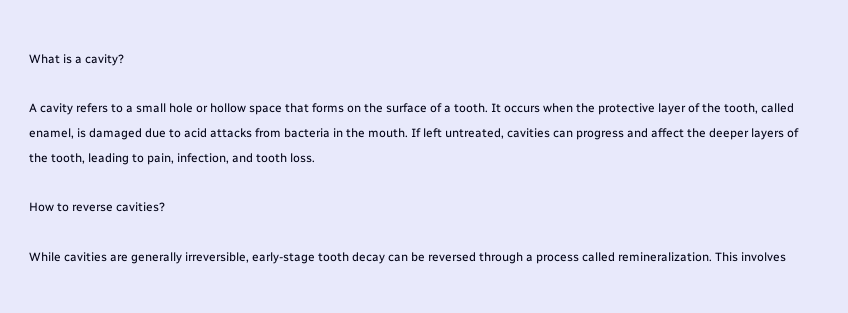What is a cavity?

A cavity refers to a small hole or hollow space that forms on the surface of a tooth. It occurs when the protective layer of the tooth, called enamel, is damaged due to acid attacks from bacteria in the mouth. If left untreated, cavities can progress and affect the deeper layers of the tooth, leading to pain, infection, and tooth loss.

How to reverse cavities?

While cavities are generally irreversible, early-stage tooth decay can be reversed through a process called remineralization. This involves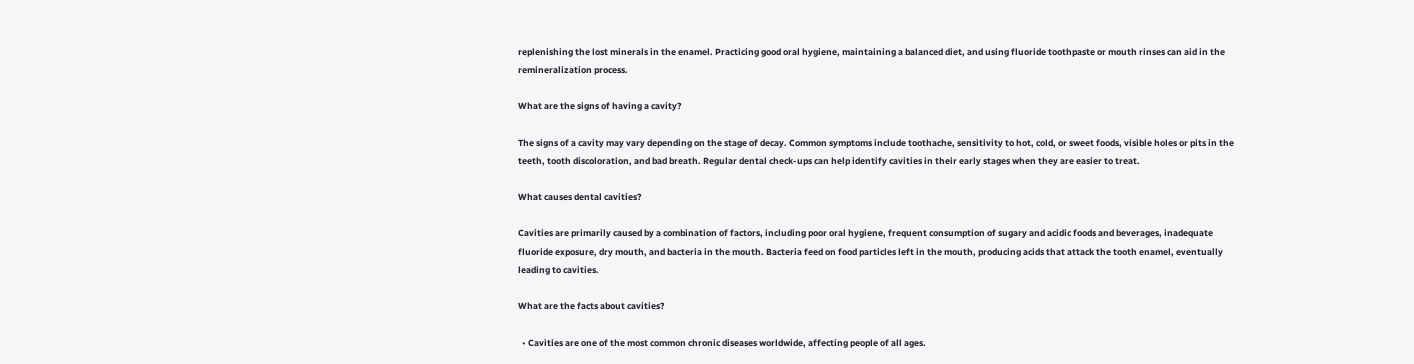replenishing the lost minerals in the enamel. Practicing good oral hygiene, maintaining a balanced diet, and using fluoride toothpaste or mouth rinses can aid in the remineralization process.

What are the signs of having a cavity?

The signs of a cavity may vary depending on the stage of decay. Common symptoms include toothache, sensitivity to hot, cold, or sweet foods, visible holes or pits in the teeth, tooth discoloration, and bad breath. Regular dental check-ups can help identify cavities in their early stages when they are easier to treat.

What causes dental cavities?

Cavities are primarily caused by a combination of factors, including poor oral hygiene, frequent consumption of sugary and acidic foods and beverages, inadequate fluoride exposure, dry mouth, and bacteria in the mouth. Bacteria feed on food particles left in the mouth, producing acids that attack the tooth enamel, eventually leading to cavities.

What are the facts about cavities?

  • Cavities are one of the most common chronic diseases worldwide, affecting people of all ages.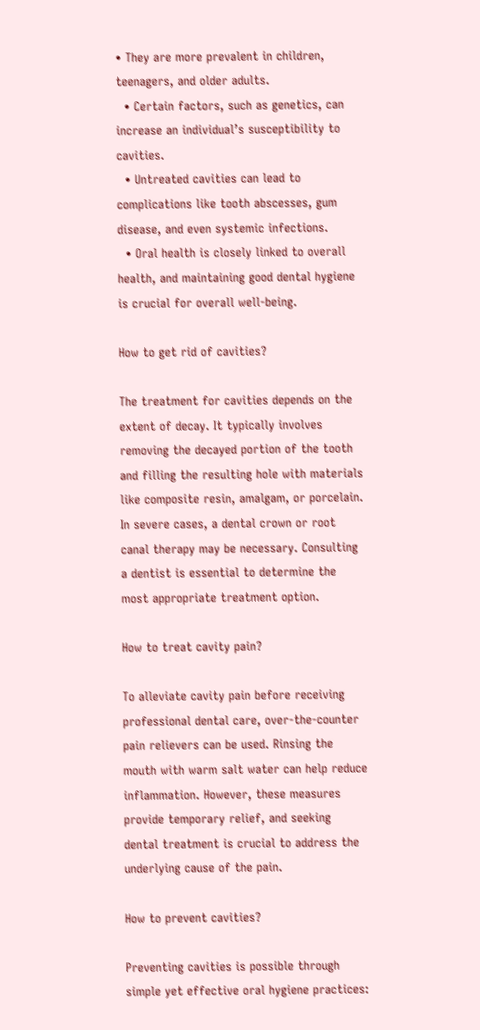• They are more prevalent in children, teenagers, and older adults.
  • Certain factors, such as genetics, can increase an individual’s susceptibility to cavities.
  • Untreated cavities can lead to complications like tooth abscesses, gum disease, and even systemic infections.
  • Oral health is closely linked to overall health, and maintaining good dental hygiene is crucial for overall well-being.

How to get rid of cavities?

The treatment for cavities depends on the extent of decay. It typically involves removing the decayed portion of the tooth and filling the resulting hole with materials like composite resin, amalgam, or porcelain. In severe cases, a dental crown or root canal therapy may be necessary. Consulting a dentist is essential to determine the most appropriate treatment option.

How to treat cavity pain?

To alleviate cavity pain before receiving professional dental care, over-the-counter pain relievers can be used. Rinsing the mouth with warm salt water can help reduce inflammation. However, these measures provide temporary relief, and seeking dental treatment is crucial to address the underlying cause of the pain.

How to prevent cavities?

Preventing cavities is possible through simple yet effective oral hygiene practices: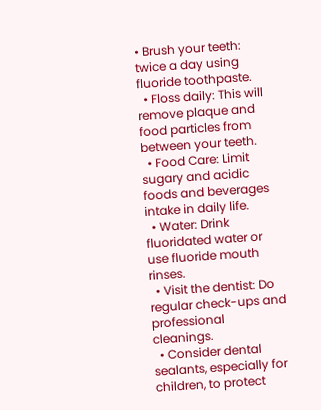• Brush your teeth: twice a day using fluoride toothpaste.
  • Floss daily: This will remove plaque and food particles from between your teeth.
  • Food Care: Limit sugary and acidic foods and beverages intake in daily life.
  • Water: Drink fluoridated water or use fluoride mouth rinses.
  • Visit the dentist: Do regular check-ups and professional cleanings.
  • Consider dental sealants, especially for children, to protect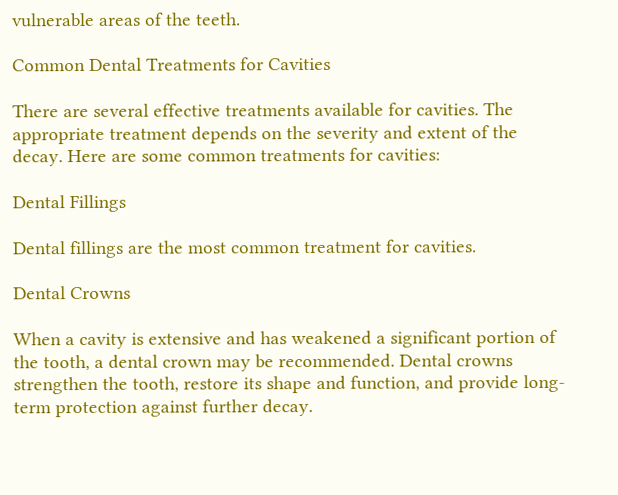vulnerable areas of the teeth.

Common Dental Treatments for Cavities

There are several effective treatments available for cavities. The appropriate treatment depends on the severity and extent of the decay. Here are some common treatments for cavities:

Dental Fillings

Dental fillings are the most common treatment for cavities.

Dental Crowns

When a cavity is extensive and has weakened a significant portion of the tooth, a dental crown may be recommended. Dental crowns strengthen the tooth, restore its shape and function, and provide long-term protection against further decay.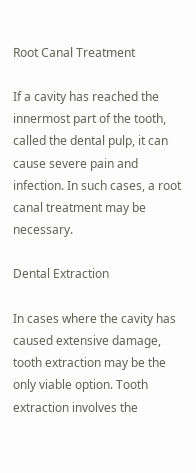Root Canal Treatment

If a cavity has reached the innermost part of the tooth, called the dental pulp, it can cause severe pain and infection. In such cases, a root canal treatment may be necessary.

Dental Extraction

In cases where the cavity has caused extensive damage, tooth extraction may be the only viable option. Tooth extraction involves the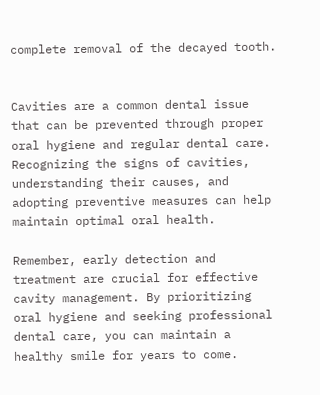complete removal of the decayed tooth.


Cavities are a common dental issue that can be prevented through proper oral hygiene and regular dental care. Recognizing the signs of cavities, understanding their causes, and adopting preventive measures can help maintain optimal oral health.

Remember, early detection and treatment are crucial for effective cavity management. By prioritizing oral hygiene and seeking professional dental care, you can maintain a healthy smile for years to come.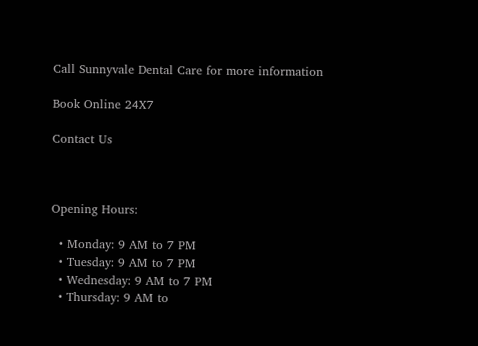Call Sunnyvale Dental Care for more information

Book Online 24X7

Contact Us



Opening Hours:

  • Monday: 9 AM to 7 PM
  • Tuesday: 9 AM to 7 PM
  • Wednesday: 9 AM to 7 PM
  • Thursday: 9 AM to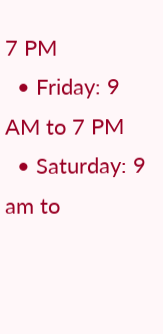7 PM
  • Friday: 9 AM to 7 PM
  • Saturday: 9 am to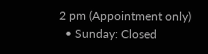2 pm (Appointment only)
  • Sunday: Closed